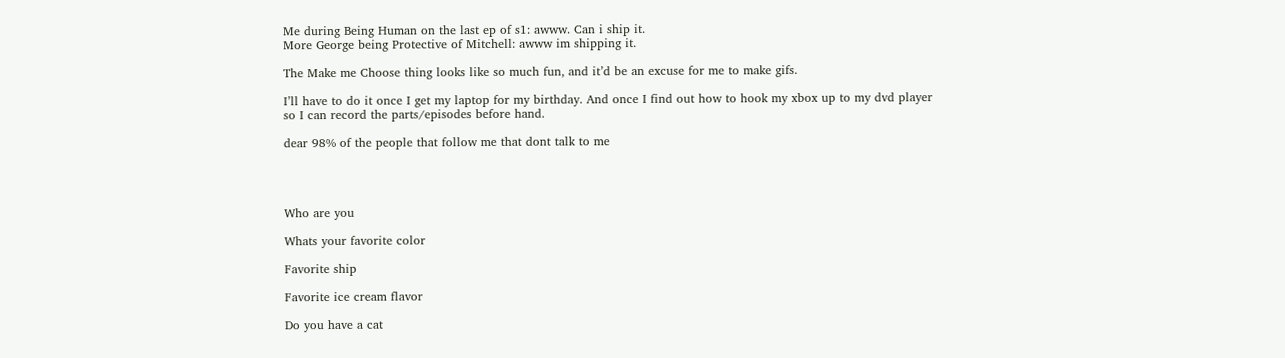Me during Being Human on the last ep of s1: awww. Can i ship it.
More George being Protective of Mitchell: awww im shipping it.

The Make me Choose thing looks like so much fun, and it’d be an excuse for me to make gifs.

I’ll have to do it once I get my laptop for my birthday. And once I find out how to hook my xbox up to my dvd player so I can record the parts/episodes before hand.

dear 98% of the people that follow me that dont talk to me




Who are you

Whats your favorite color

Favorite ship

Favorite ice cream flavor

Do you have a cat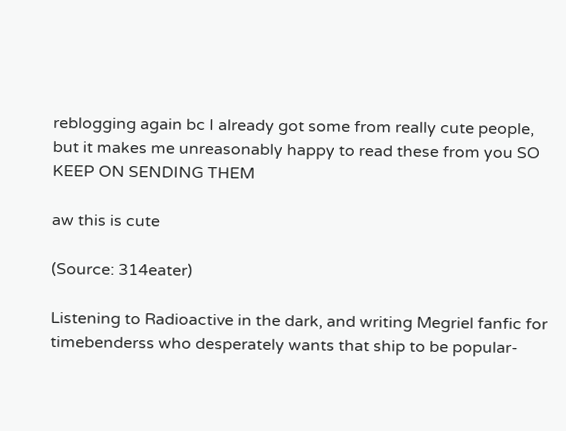reblogging again bc I already got some from really cute people, but it makes me unreasonably happy to read these from you SO KEEP ON SENDING THEM

aw this is cute

(Source: 314eater)

Listening to Radioactive in the dark, and writing Megriel fanfic for timebenderss who desperately wants that ship to be popular-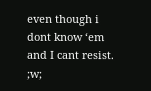even though i dont know ‘em and I cant resist. ;w;